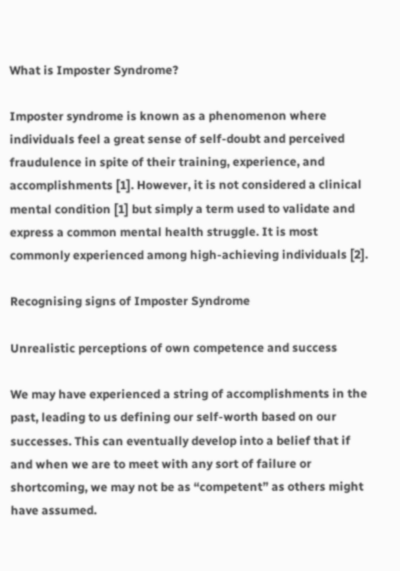What is Imposter Syndrome?

Imposter syndrome is known as a phenomenon where individuals feel a great sense of self-doubt and perceived fraudulence in spite of their training, experience, and accomplishments [1]. However, it is not considered a clinical mental condition [1] but simply a term used to validate and express a common mental health struggle. It is most commonly experienced among high-achieving individuals [2].

Recognising signs of Imposter Syndrome

Unrealistic perceptions of own competence and success

We may have experienced a string of accomplishments in the past, leading to us defining our self-worth based on our successes. This can eventually develop into a belief that if and when we are to meet with any sort of failure or shortcoming, we may not be as “competent” as others might have assumed.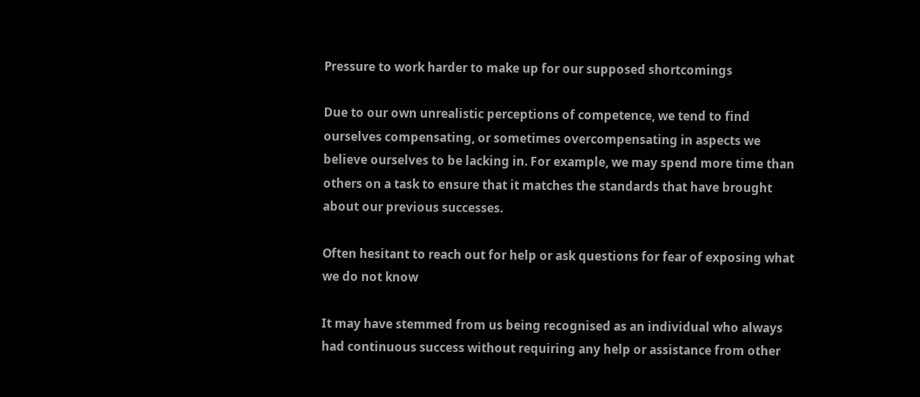Pressure to work harder to make up for our supposed shortcomings

Due to our own unrealistic perceptions of competence, we tend to find ourselves compensating, or sometimes overcompensating in aspects we believe ourselves to be lacking in. For example, we may spend more time than others on a task to ensure that it matches the standards that have brought about our previous successes.

Often hesitant to reach out for help or ask questions for fear of exposing what we do not know

It may have stemmed from us being recognised as an individual who always had continuous success without requiring any help or assistance from other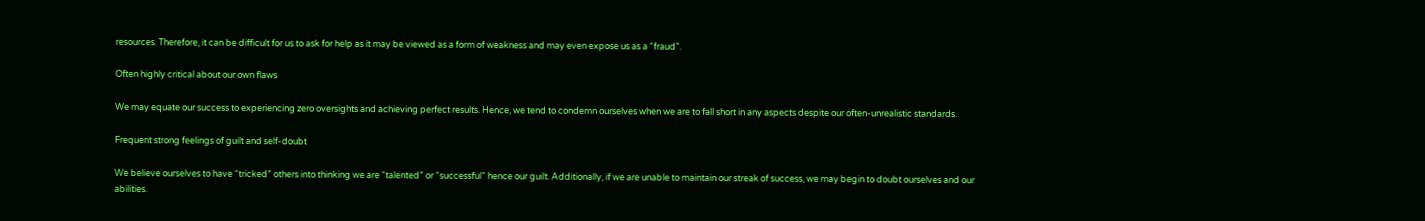resources. Therefore, it can be difficult for us to ask for help as it may be viewed as a form of weakness and may even expose us as a “fraud”.

Often highly critical about our own flaws

We may equate our success to experiencing zero oversights and achieving perfect results. Hence, we tend to condemn ourselves when we are to fall short in any aspects despite our often-unrealistic standards.

Frequent strong feelings of guilt and self-doubt

We believe ourselves to have “tricked” others into thinking we are “talented” or “successful” hence our guilt. Additionally, if we are unable to maintain our streak of success, we may begin to doubt ourselves and our abilities.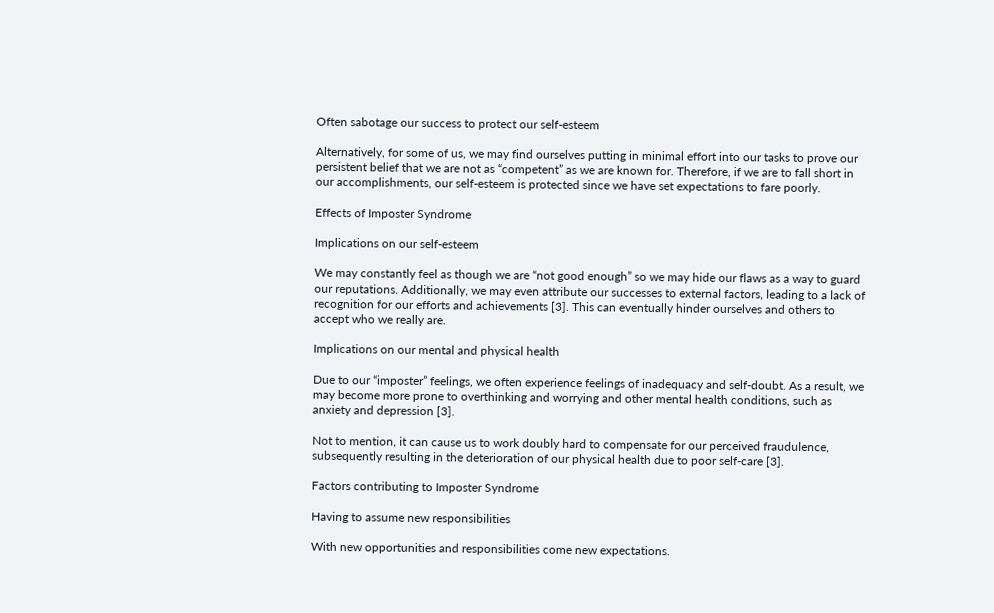Often sabotage our success to protect our self-esteem

Alternatively, for some of us, we may find ourselves putting in minimal effort into our tasks to prove our persistent belief that we are not as “competent” as we are known for. Therefore, if we are to fall short in our accomplishments, our self-esteem is protected since we have set expectations to fare poorly.

Effects of Imposter Syndrome

Implications on our self-esteem

We may constantly feel as though we are “not good enough” so we may hide our flaws as a way to guard our reputations. Additionally, we may even attribute our successes to external factors, leading to a lack of recognition for our efforts and achievements [3]. This can eventually hinder ourselves and others to accept who we really are.

Implications on our mental and physical health

Due to our “imposter” feelings, we often experience feelings of inadequacy and self-doubt. As a result, we may become more prone to overthinking and worrying and other mental health conditions, such as anxiety and depression [3].

Not to mention, it can cause us to work doubly hard to compensate for our perceived fraudulence, subsequently resulting in the deterioration of our physical health due to poor self-care [3].

Factors contributing to Imposter Syndrome

Having to assume new responsibilities

With new opportunities and responsibilities come new expectations.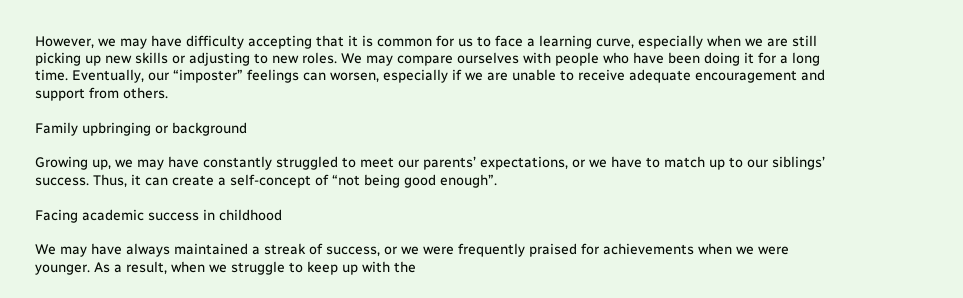However, we may have difficulty accepting that it is common for us to face a learning curve, especially when we are still picking up new skills or adjusting to new roles. We may compare ourselves with people who have been doing it for a long time. Eventually, our “imposter” feelings can worsen, especially if we are unable to receive adequate encouragement and support from others.

Family upbringing or background

Growing up, we may have constantly struggled to meet our parents’ expectations, or we have to match up to our siblings’ success. Thus, it can create a self-concept of “not being good enough”.

Facing academic success in childhood

We may have always maintained a streak of success, or we were frequently praised for achievements when we were younger. As a result, when we struggle to keep up with the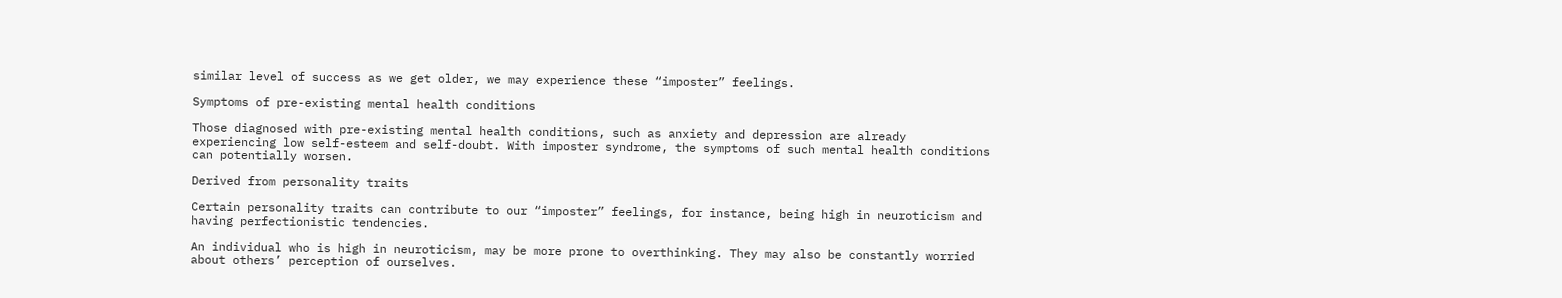similar level of success as we get older, we may experience these “imposter” feelings.

Symptoms of pre-existing mental health conditions

Those diagnosed with pre-existing mental health conditions, such as anxiety and depression are already experiencing low self-esteem and self-doubt. With imposter syndrome, the symptoms of such mental health conditions can potentially worsen.

Derived from personality traits

Certain personality traits can contribute to our “imposter” feelings, for instance, being high in neuroticism and having perfectionistic tendencies.

An individual who is high in neuroticism, may be more prone to overthinking. They may also be constantly worried about others’ perception of ourselves.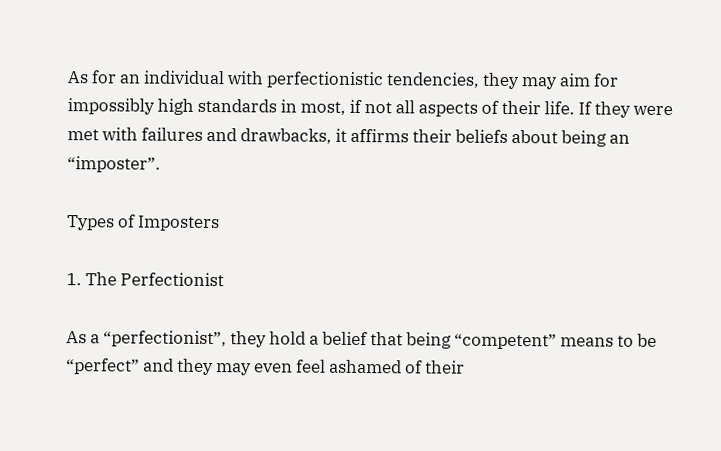As for an individual with perfectionistic tendencies, they may aim for impossibly high standards in most, if not all aspects of their life. If they were met with failures and drawbacks, it affirms their beliefs about being an “imposter”.

Types of Imposters

1. The Perfectionist

As a “perfectionist”, they hold a belief that being “competent” means to be “perfect” and they may even feel ashamed of their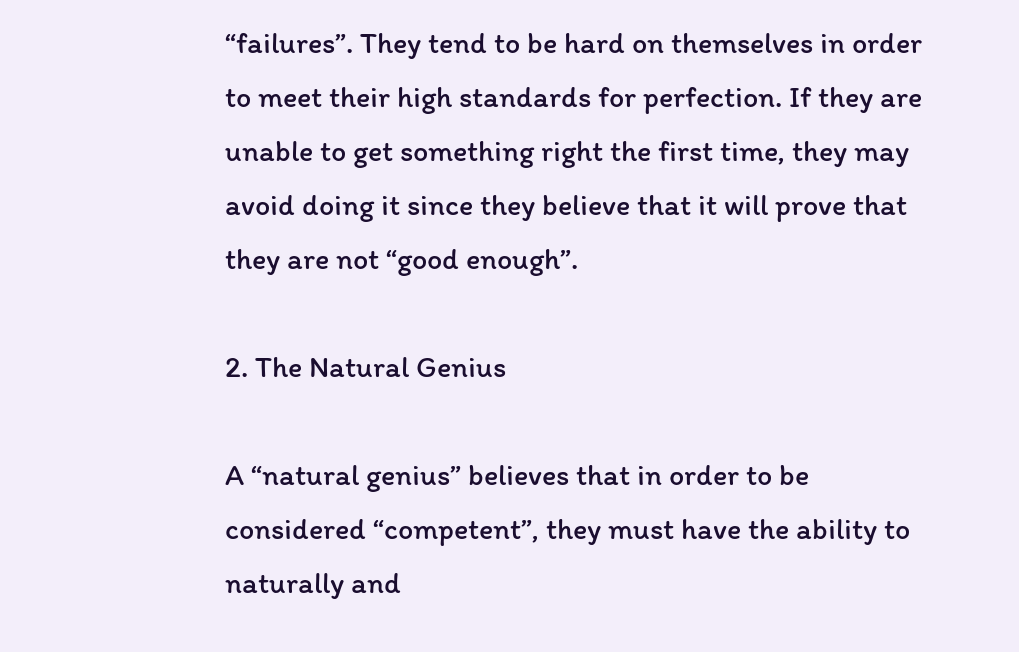“failures”. They tend to be hard on themselves in order to meet their high standards for perfection. If they are unable to get something right the first time, they may avoid doing it since they believe that it will prove that they are not “good enough”.

2. The Natural Genius

A “natural genius” believes that in order to be considered “competent”, they must have the ability to naturally and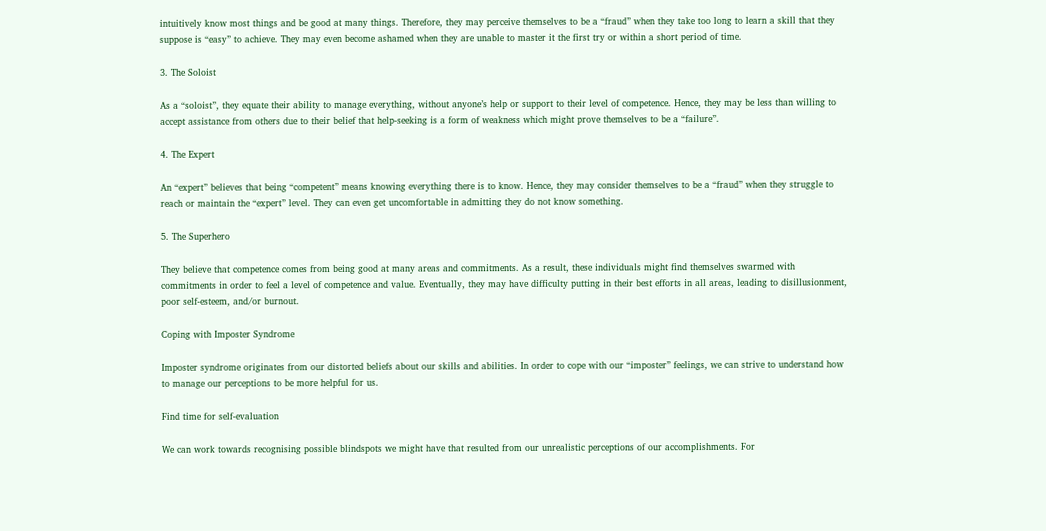intuitively know most things and be good at many things. Therefore, they may perceive themselves to be a “fraud” when they take too long to learn a skill that they suppose is “easy” to achieve. They may even become ashamed when they are unable to master it the first try or within a short period of time.

3. The Soloist

As a “soloist”, they equate their ability to manage everything, without anyone’s help or support to their level of competence. Hence, they may be less than willing to accept assistance from others due to their belief that help-seeking is a form of weakness which might prove themselves to be a “failure”.

4. The Expert

An “expert” believes that being “competent” means knowing everything there is to know. Hence, they may consider themselves to be a “fraud” when they struggle to reach or maintain the “expert” level. They can even get uncomfortable in admitting they do not know something.

5. The Superhero

They believe that competence comes from being good at many areas and commitments. As a result, these individuals might find themselves swarmed with commitments in order to feel a level of competence and value. Eventually, they may have difficulty putting in their best efforts in all areas, leading to disillusionment, poor self-esteem, and/or burnout.

Coping with Imposter Syndrome

Imposter syndrome originates from our distorted beliefs about our skills and abilities. In order to cope with our “imposter” feelings, we can strive to understand how to manage our perceptions to be more helpful for us.

Find time for self-evaluation

We can work towards recognising possible blindspots we might have that resulted from our unrealistic perceptions of our accomplishments. For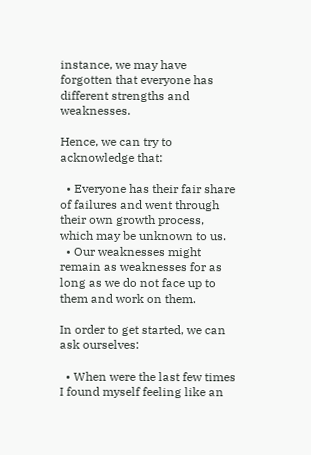instance, we may have forgotten that everyone has different strengths and weaknesses.

Hence, we can try to acknowledge that:

  • Everyone has their fair share of failures and went through their own growth process, which may be unknown to us.
  • Our weaknesses might remain as weaknesses for as long as we do not face up to them and work on them.

In order to get started, we can ask ourselves:

  • When were the last few times I found myself feeling like an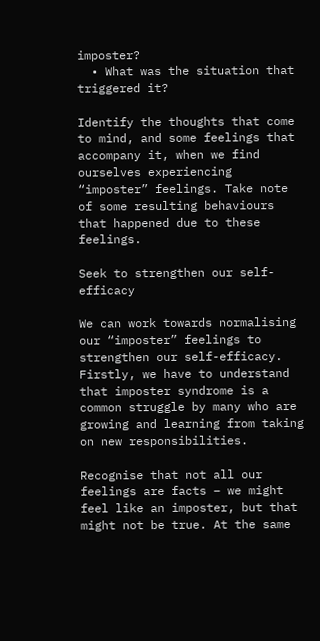imposter?
  • What was the situation that triggered it?

Identify the thoughts that come to mind, and some feelings that accompany it, when we find ourselves experiencing “imposter” feelings. Take note of some resulting behaviours that happened due to these feelings.

Seek to strengthen our self-efficacy

We can work towards normalising our “imposter” feelings to strengthen our self-efficacy. Firstly, we have to understand that imposter syndrome is a common struggle by many who are growing and learning from taking on new responsibilities.

Recognise that not all our feelings are facts – we might feel like an imposter, but that might not be true. At the same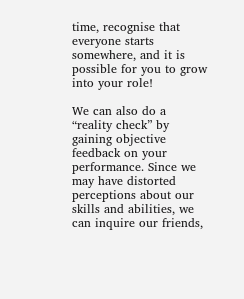time, recognise that everyone starts somewhere, and it is possible for you to grow into your role!

We can also do a “reality check” by gaining objective feedback on your performance. Since we may have distorted perceptions about our skills and abilities, we can inquire our friends,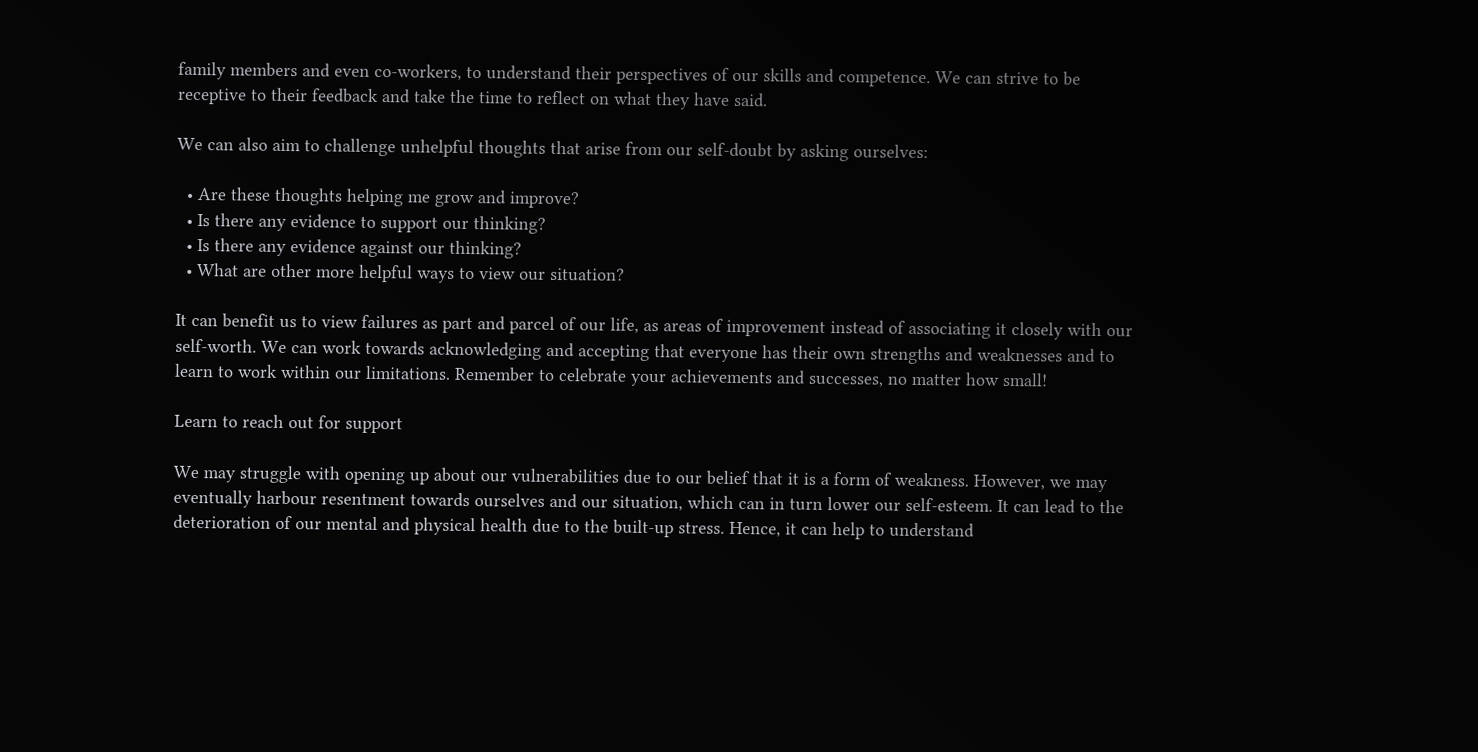family members and even co-workers, to understand their perspectives of our skills and competence. We can strive to be receptive to their feedback and take the time to reflect on what they have said.

We can also aim to challenge unhelpful thoughts that arise from our self-doubt by asking ourselves:

  • Are these thoughts helping me grow and improve?
  • Is there any evidence to support our thinking?
  • Is there any evidence against our thinking?
  • What are other more helpful ways to view our situation?

It can benefit us to view failures as part and parcel of our life, as areas of improvement instead of associating it closely with our self-worth. We can work towards acknowledging and accepting that everyone has their own strengths and weaknesses and to learn to work within our limitations. Remember to celebrate your achievements and successes, no matter how small!

Learn to reach out for support

We may struggle with opening up about our vulnerabilities due to our belief that it is a form of weakness. However, we may eventually harbour resentment towards ourselves and our situation, which can in turn lower our self-esteem. It can lead to the deterioration of our mental and physical health due to the built-up stress. Hence, it can help to understand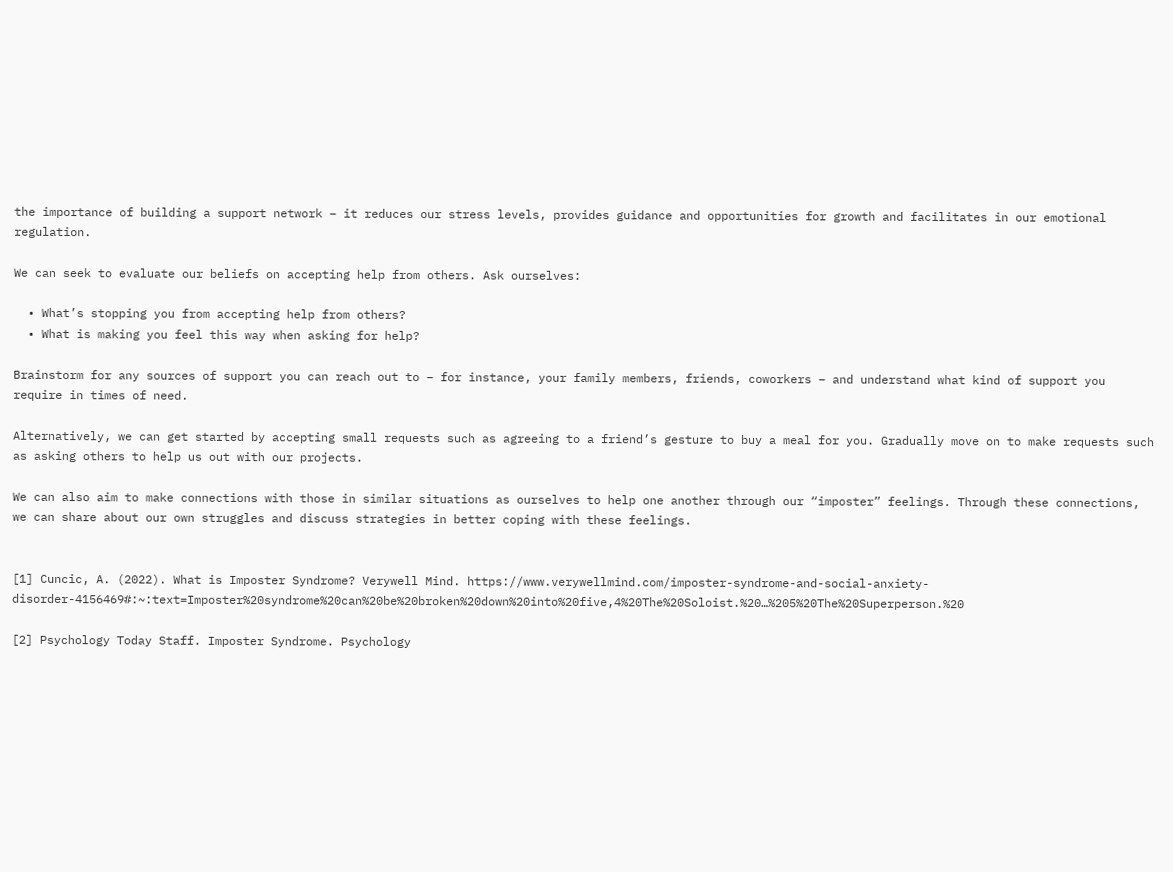the importance of building a support network – it reduces our stress levels, provides guidance and opportunities for growth and facilitates in our emotional regulation.

We can seek to evaluate our beliefs on accepting help from others. Ask ourselves:

  • What’s stopping you from accepting help from others?
  • What is making you feel this way when asking for help?

Brainstorm for any sources of support you can reach out to – for instance, your family members, friends, coworkers – and understand what kind of support you require in times of need.

Alternatively, we can get started by accepting small requests such as agreeing to a friend’s gesture to buy a meal for you. Gradually move on to make requests such as asking others to help us out with our projects.

We can also aim to make connections with those in similar situations as ourselves to help one another through our “imposter” feelings. Through these connections, we can share about our own struggles and discuss strategies in better coping with these feelings.


[1] Cuncic, A. (2022). What is Imposter Syndrome? Verywell Mind. https://www.verywellmind.com/imposter-syndrome-and-social-anxiety-disorder-4156469#:~:text=Imposter%20syndrome%20can%20be%20broken%20down%20into%20five,4%20The%20Soloist.%20…%205%20The%20Superperson.%20

[2] Psychology Today Staff. Imposter Syndrome. Psychology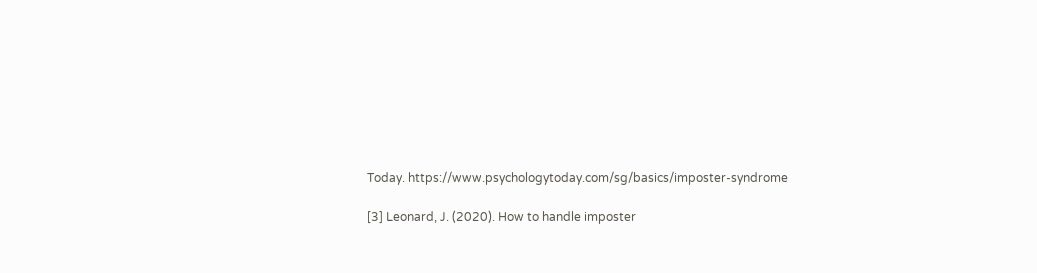Today. https://www.psychologytoday.com/sg/basics/imposter-syndrome

[3] Leonard, J. (2020). How to handle imposter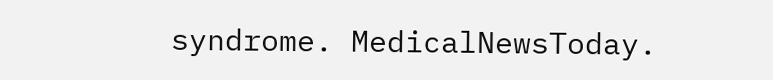syndrome. MedicalNewsToday.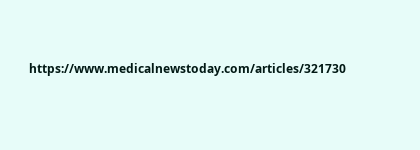https://www.medicalnewstoday.com/articles/321730